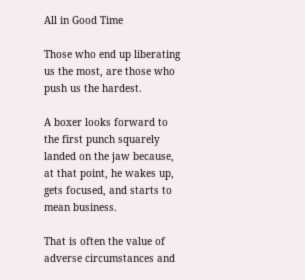All in Good Time

Those who end up liberating us the most, are those who push us the hardest.

A boxer looks forward to the first punch squarely landed on the jaw because, at that point, he wakes up, gets focused, and starts to mean business.

That is often the value of adverse circumstances and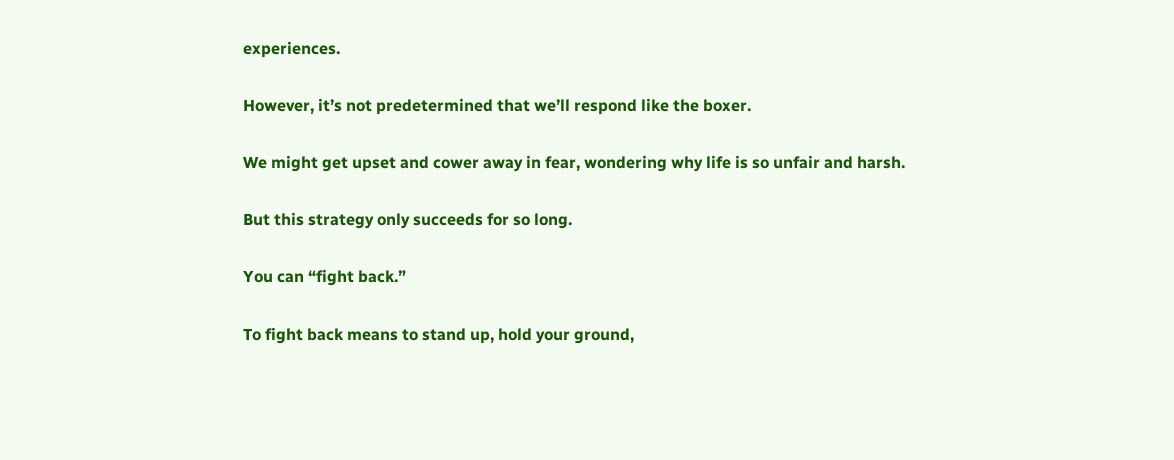experiences.

However, it’s not predetermined that we’ll respond like the boxer.

We might get upset and cower away in fear, wondering why life is so unfair and harsh.

But this strategy only succeeds for so long.

You can “fight back.”

To fight back means to stand up, hold your ground,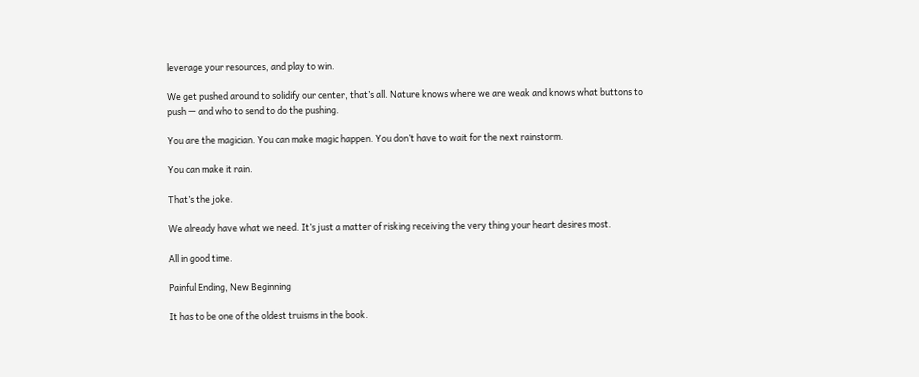leverage your resources, and play to win.

We get pushed around to solidify our center, that’s all. Nature knows where we are weak and knows what buttons to push — and who to send to do the pushing.

You are the magician. You can make magic happen. You don’t have to wait for the next rainstorm.

You can make it rain.

That’s the joke.

We already have what we need. It’s just a matter of risking receiving the very thing your heart desires most.

All in good time.

Painful Ending, New Beginning

It has to be one of the oldest truisms in the book.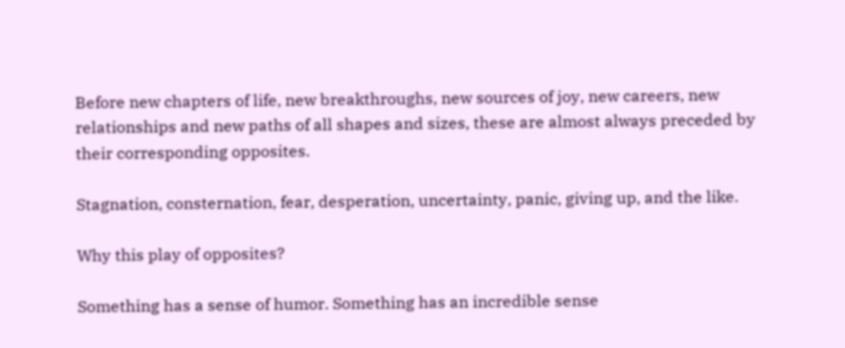Before new chapters of life, new breakthroughs, new sources of joy, new careers, new relationships and new paths of all shapes and sizes, these are almost always preceded by their corresponding opposites.

Stagnation, consternation, fear, desperation, uncertainty, panic, giving up, and the like.

Why this play of opposites?

Something has a sense of humor. Something has an incredible sense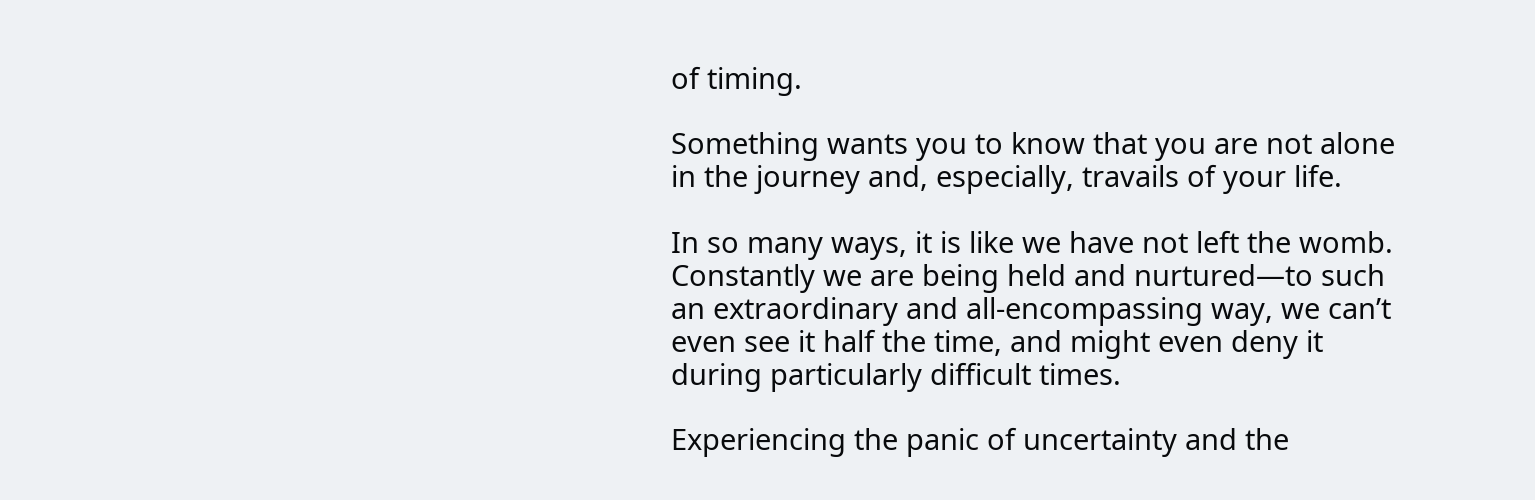of timing.

Something wants you to know that you are not alone in the journey and, especially, travails of your life.

In so many ways, it is like we have not left the womb. Constantly we are being held and nurtured—to such an extraordinary and all-encompassing way, we can’t even see it half the time, and might even deny it during particularly difficult times.

Experiencing the panic of uncertainty and the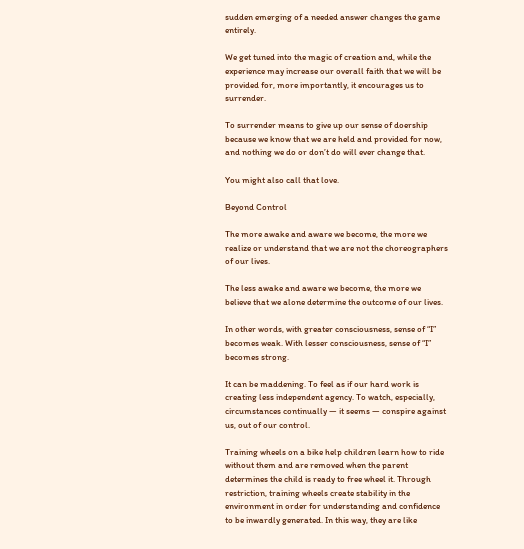sudden emerging of a needed answer changes the game entirely.

We get tuned into the magic of creation and, while the experience may increase our overall faith that we will be provided for, more importantly, it encourages us to surrender.

To surrender means to give up our sense of doership because we know that we are held and provided for now, and nothing we do or don’t do will ever change that.

You might also call that love.

Beyond Control

The more awake and aware we become, the more we realize or understand that we are not the choreographers of our lives.

The less awake and aware we become, the more we believe that we alone determine the outcome of our lives.

In other words, with greater consciousness, sense of “I” becomes weak. With lesser consciousness, sense of “I” becomes strong.

It can be maddening. To feel as if our hard work is creating less independent agency. To watch, especially, circumstances continually — it seems — conspire against us, out of our control.

Training wheels on a bike help children learn how to ride without them and are removed when the parent determines the child is ready to free wheel it. Through restriction, training wheels create stability in the environment in order for understanding and confidence to be inwardly generated. In this way, they are like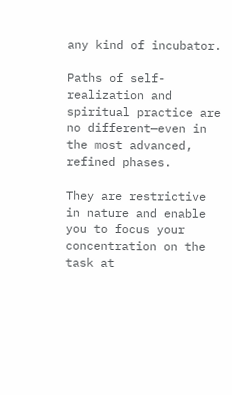any kind of incubator.

Paths of self-realization and spiritual practice are no different—even in the most advanced, refined phases.

They are restrictive in nature and enable you to focus your concentration on the task at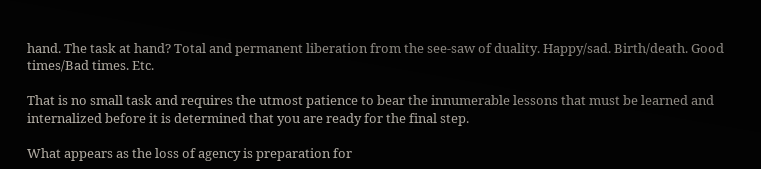hand. The task at hand? Total and permanent liberation from the see-saw of duality. Happy/sad. Birth/death. Good times/Bad times. Etc.

That is no small task and requires the utmost patience to bear the innumerable lessons that must be learned and internalized before it is determined that you are ready for the final step.

What appears as the loss of agency is preparation for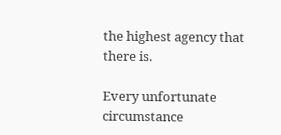the highest agency that there is.

Every unfortunate circumstance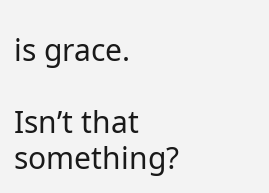is grace.

Isn’t that something?